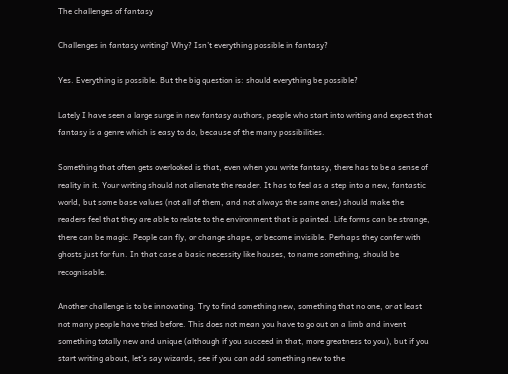The challenges of fantasy

Challenges in fantasy writing? Why? Isn’t everything possible in fantasy?

Yes. Everything is possible. But the big question is: should everything be possible?

Lately I have seen a large surge in new fantasy authors, people who start into writing and expect that fantasy is a genre which is easy to do, because of the many possibilities.

Something that often gets overlooked is that, even when you write fantasy, there has to be a sense of reality in it. Your writing should not alienate the reader. It has to feel as a step into a new, fantastic world, but some base values (not all of them, and not always the same ones) should make the readers feel that they are able to relate to the environment that is painted. Life forms can be strange, there can be magic. People can fly, or change shape, or become invisible. Perhaps they confer with ghosts just for fun. In that case a basic necessity like houses, to name something, should be recognisable.

Another challenge is to be innovating. Try to find something new, something that no one, or at least not many people have tried before. This does not mean you have to go out on a limb and invent something totally new and unique (although if you succeed in that, more greatness to you), but if you start writing about, let’s say wizards, see if you can add something new to the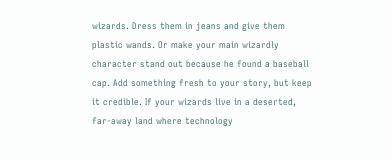wizards. Dress them in jeans and give them plastic wands. Or make your main wizardly character stand out because he found a baseball cap. Add something fresh to your story, but keep it credible. If your wizards live in a deserted, far-away land where technology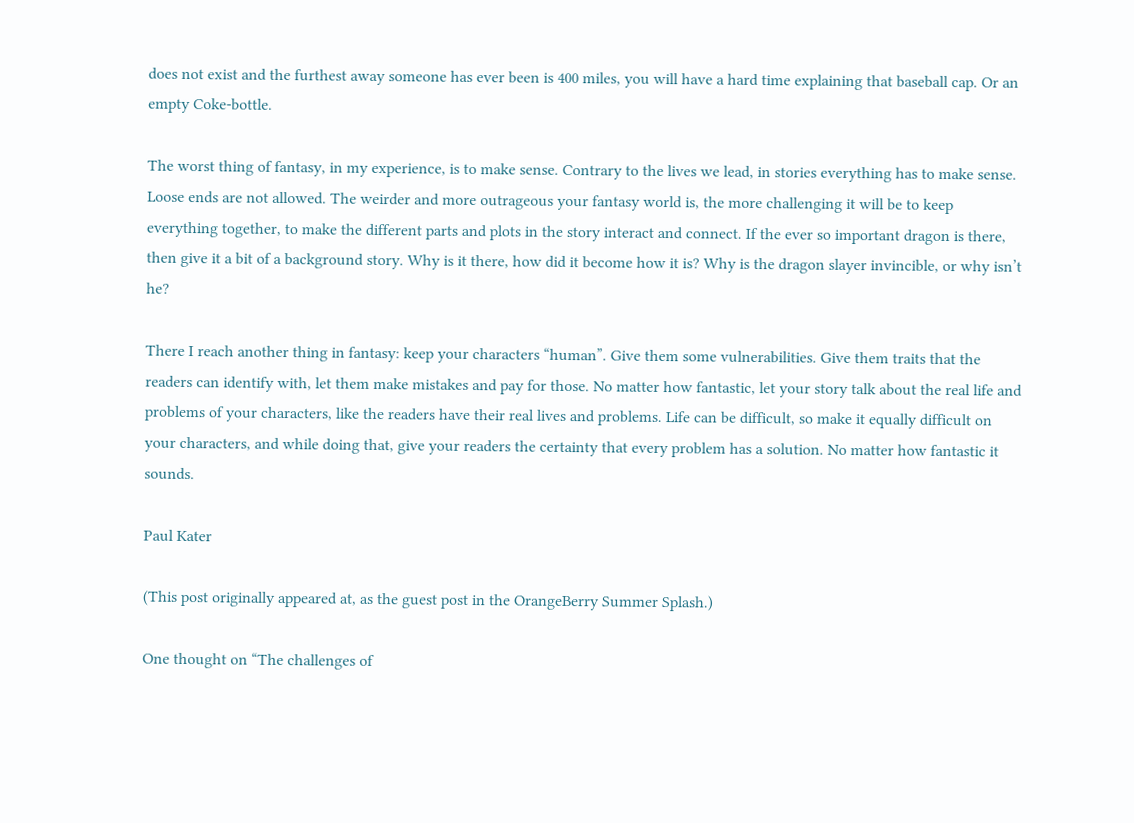does not exist and the furthest away someone has ever been is 400 miles, you will have a hard time explaining that baseball cap. Or an empty Coke-bottle.

The worst thing of fantasy, in my experience, is to make sense. Contrary to the lives we lead, in stories everything has to make sense. Loose ends are not allowed. The weirder and more outrageous your fantasy world is, the more challenging it will be to keep everything together, to make the different parts and plots in the story interact and connect. If the ever so important dragon is there, then give it a bit of a background story. Why is it there, how did it become how it is? Why is the dragon slayer invincible, or why isn’t he?

There I reach another thing in fantasy: keep your characters “human”. Give them some vulnerabilities. Give them traits that the readers can identify with, let them make mistakes and pay for those. No matter how fantastic, let your story talk about the real life and problems of your characters, like the readers have their real lives and problems. Life can be difficult, so make it equally difficult on your characters, and while doing that, give your readers the certainty that every problem has a solution. No matter how fantastic it sounds.

Paul Kater

(This post originally appeared at, as the guest post in the OrangeBerry Summer Splash.)

One thought on “The challenges of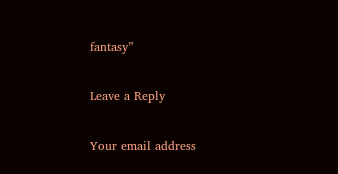fantasy”

Leave a Reply

Your email address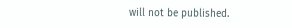will not be published.